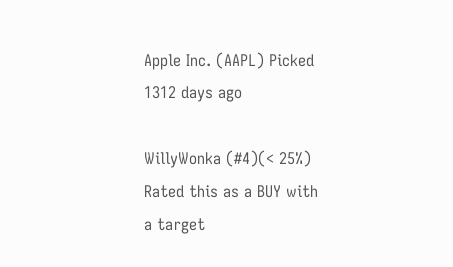Apple Inc. (AAPL) Picked 1312 days ago

WillyWonka (#4)(< 25%) Rated this as a BUY with a target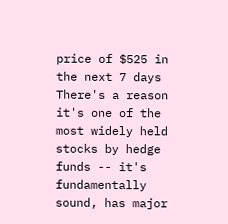price of $525 in the next 7 days
There's a reason it's one of the most widely held stocks by hedge funds -- it's fundamentally sound, has major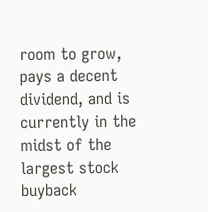room to grow, pays a decent dividend, and is currently in the midst of the largest stock buyback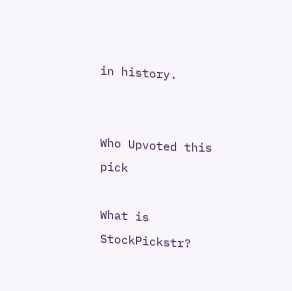in history.


Who Upvoted this pick

What is StockPickstr?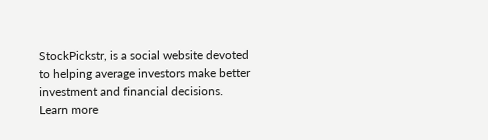StockPickstr, is a social website devoted to helping average investors make better investment and financial decisions. Learn more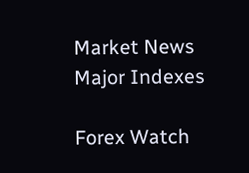Market News
Major Indexes

Forex Watch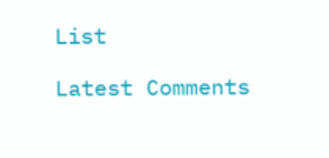List

Latest Comments